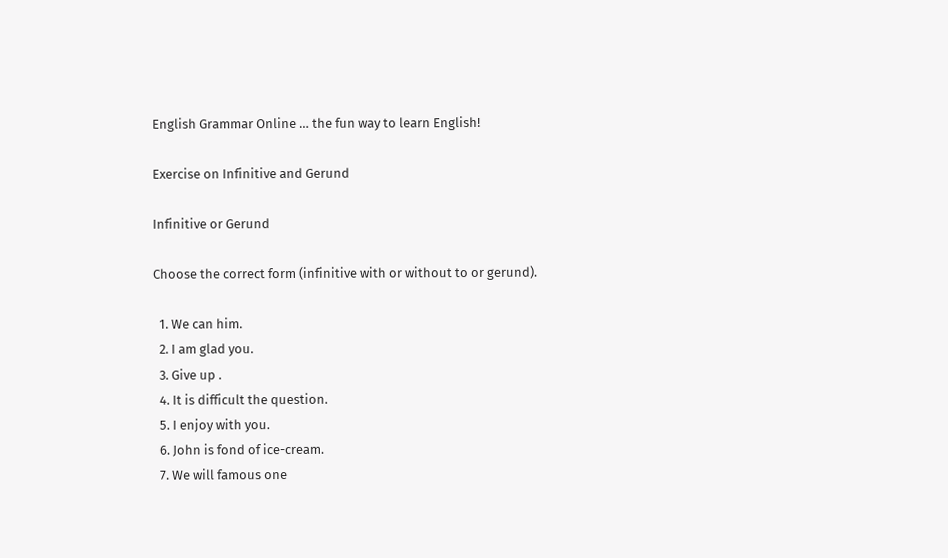English Grammar Online … the fun way to learn English!

Exercise on Infinitive and Gerund

Infinitive or Gerund

Choose the correct form (infinitive with or without to or gerund).

  1. We can him.
  2. I am glad you.
  3. Give up .
  4. It is difficult the question.
  5. I enjoy with you.
  6. John is fond of ice-cream.
  7. We will famous one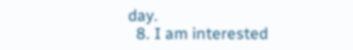day.
  8. I am interested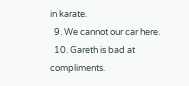in karate.
  9. We cannot our car here.
  10. Gareth is bad at compliments.